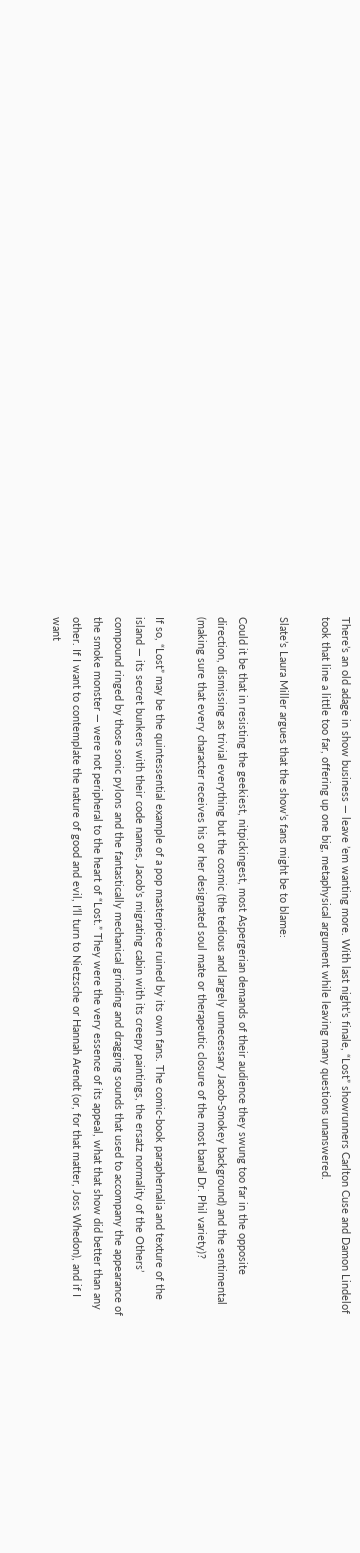There’s an old adage in show business — leave ’em wanting more. With last night’s finale, “Lost” showrunners Carlton Cuse and Damon Lindelof took that line a little too far, offering up one big, metaphysical argument while leaving many questions unanswered.

Slate’s Laura Miller argues that the show’s fans might be to blame:

Could it be that in resisting the geekiest, nitpickingest, most Aspergerian demands of their audience they swung too far in the opposite direction, dismissing as trivial everything but the cosmic (the tedious and largely unnecessary Jacob-Smokey background) and the sentimental (making sure that every character receives his or her designated soul mate or therapeutic closure of the most banal Dr. Phil variety)?

If so, “Lost” may be the quintessential example of a pop masterpiece ruined by its own fans. The comic-book paraphernalia and texture of the island — its secret bunkers with their code names, Jacob’s migrating cabin with its creepy paintings, the ersatz normality of the Others’ compound ringed by those sonic pylons and the fantastically mechanical grinding and dragging sounds that used to accompany the appearance of the smoke monster — were not peripheral to the heart of “Lost.” They were the very essence of its appeal, what that show did better than any other. If I want to contemplate the nature of good and evil, I’ll turn to Nietzsche or Hannah Arendt (or, for that matter, Joss Whedon), and if I want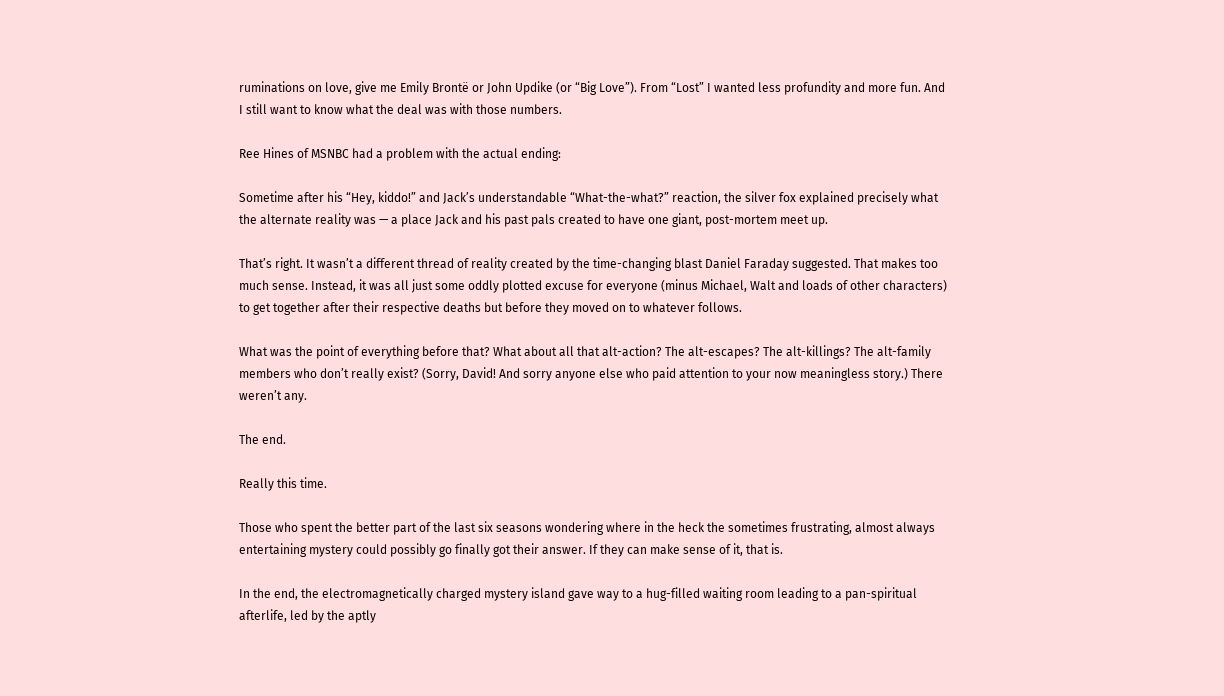ruminations on love, give me Emily Brontë or John Updike (or “Big Love”). From “Lost” I wanted less profundity and more fun. And I still want to know what the deal was with those numbers.

Ree Hines of MSNBC had a problem with the actual ending:

Sometime after his “Hey, kiddo!” and Jack’s understandable “What-the-what?” reaction, the silver fox explained precisely what the alternate reality was — a place Jack and his past pals created to have one giant, post-mortem meet up.

That’s right. It wasn’t a different thread of reality created by the time-changing blast Daniel Faraday suggested. That makes too much sense. Instead, it was all just some oddly plotted excuse for everyone (minus Michael, Walt and loads of other characters) to get together after their respective deaths but before they moved on to whatever follows.

What was the point of everything before that? What about all that alt-action? The alt-escapes? The alt-killings? The alt-family members who don’t really exist? (Sorry, David! And sorry anyone else who paid attention to your now meaningless story.) There weren’t any.

The end.

Really this time.

Those who spent the better part of the last six seasons wondering where in the heck the sometimes frustrating, almost always entertaining mystery could possibly go finally got their answer. If they can make sense of it, that is.

In the end, the electromagnetically charged mystery island gave way to a hug-filled waiting room leading to a pan-spiritual afterlife, led by the aptly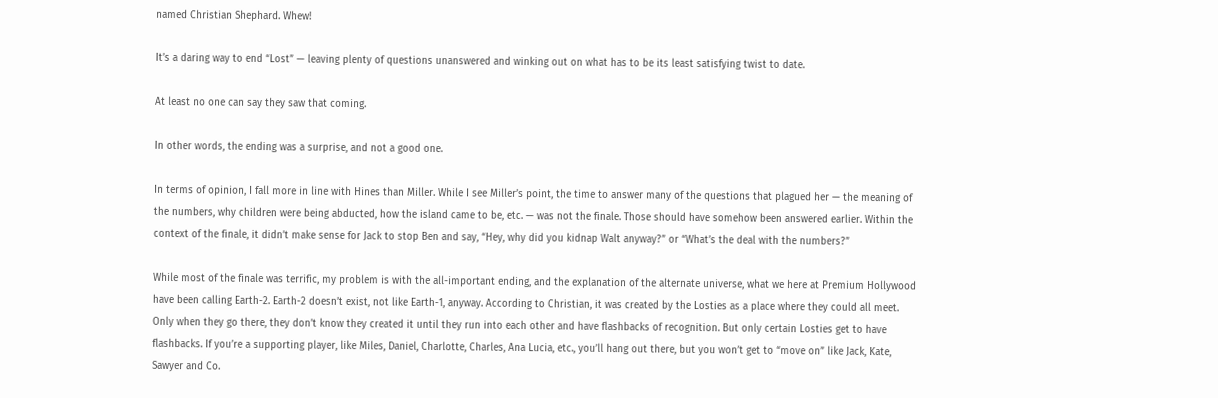named Christian Shephard. Whew!

It’s a daring way to end “Lost” — leaving plenty of questions unanswered and winking out on what has to be its least satisfying twist to date.

At least no one can say they saw that coming.

In other words, the ending was a surprise, and not a good one.

In terms of opinion, I fall more in line with Hines than Miller. While I see Miller’s point, the time to answer many of the questions that plagued her — the meaning of the numbers, why children were being abducted, how the island came to be, etc. — was not the finale. Those should have somehow been answered earlier. Within the context of the finale, it didn’t make sense for Jack to stop Ben and say, “Hey, why did you kidnap Walt anyway?” or “What’s the deal with the numbers?”

While most of the finale was terrific, my problem is with the all-important ending, and the explanation of the alternate universe, what we here at Premium Hollywood have been calling Earth-2. Earth-2 doesn’t exist, not like Earth-1, anyway. According to Christian, it was created by the Losties as a place where they could all meet. Only when they go there, they don’t know they created it until they run into each other and have flashbacks of recognition. But only certain Losties get to have flashbacks. If you’re a supporting player, like Miles, Daniel, Charlotte, Charles, Ana Lucia, etc., you’ll hang out there, but you won’t get to “move on” like Jack, Kate, Sawyer and Co.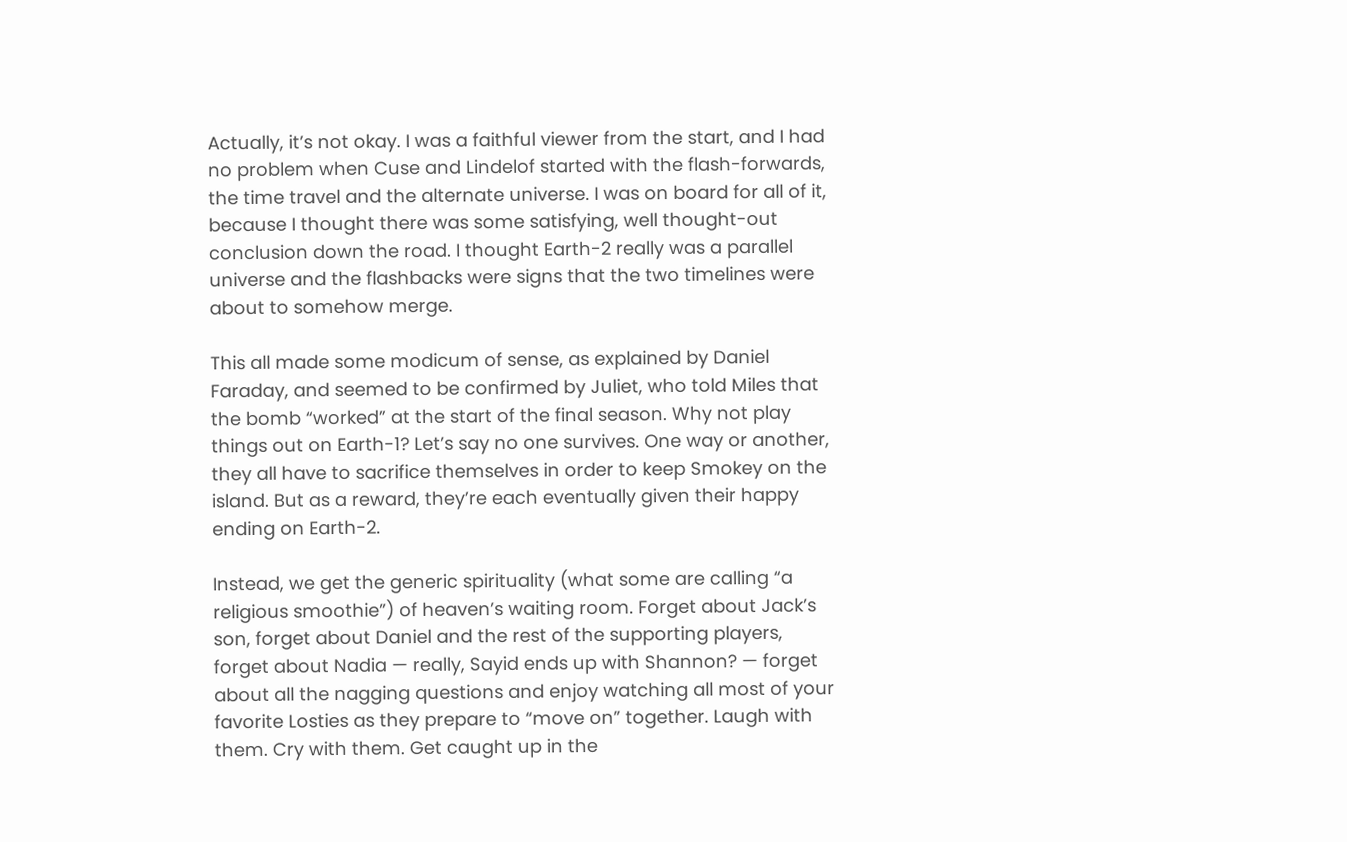Actually, it’s not okay. I was a faithful viewer from the start, and I had no problem when Cuse and Lindelof started with the flash-forwards, the time travel and the alternate universe. I was on board for all of it, because I thought there was some satisfying, well thought-out conclusion down the road. I thought Earth-2 really was a parallel universe and the flashbacks were signs that the two timelines were about to somehow merge.

This all made some modicum of sense, as explained by Daniel Faraday, and seemed to be confirmed by Juliet, who told Miles that the bomb “worked” at the start of the final season. Why not play things out on Earth-1? Let’s say no one survives. One way or another, they all have to sacrifice themselves in order to keep Smokey on the island. But as a reward, they’re each eventually given their happy ending on Earth-2.

Instead, we get the generic spirituality (what some are calling “a religious smoothie”) of heaven’s waiting room. Forget about Jack’s son, forget about Daniel and the rest of the supporting players, forget about Nadia — really, Sayid ends up with Shannon? — forget about all the nagging questions and enjoy watching all most of your favorite Losties as they prepare to “move on” together. Laugh with them. Cry with them. Get caught up in the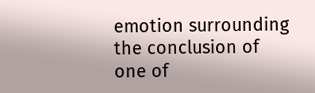emotion surrounding the conclusion of one of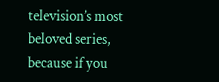television’s most beloved series, because if you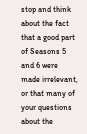stop and think about the fact that a good part of Seasons 5 and 6 were made irrelevant, or that many of your questions about the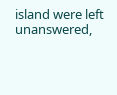island were left unanswered,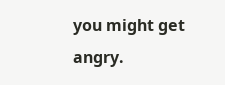you might get angry.